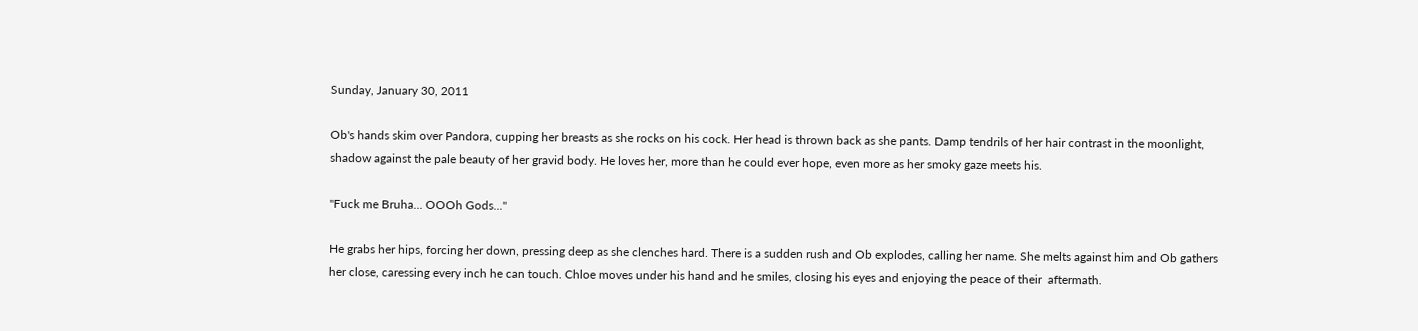Sunday, January 30, 2011

Ob's hands skim over Pandora, cupping her breasts as she rocks on his cock. Her head is thrown back as she pants. Damp tendrils of her hair contrast in the moonlight, shadow against the pale beauty of her gravid body. He loves her, more than he could ever hope, even more as her smoky gaze meets his.

"Fuck me Bruha... OOOh Gods..."

He grabs her hips, forcing her down, pressing deep as she clenches hard. There is a sudden rush and Ob explodes, calling her name. She melts against him and Ob gathers her close, caressing every inch he can touch. Chloe moves under his hand and he smiles, closing his eyes and enjoying the peace of their  aftermath.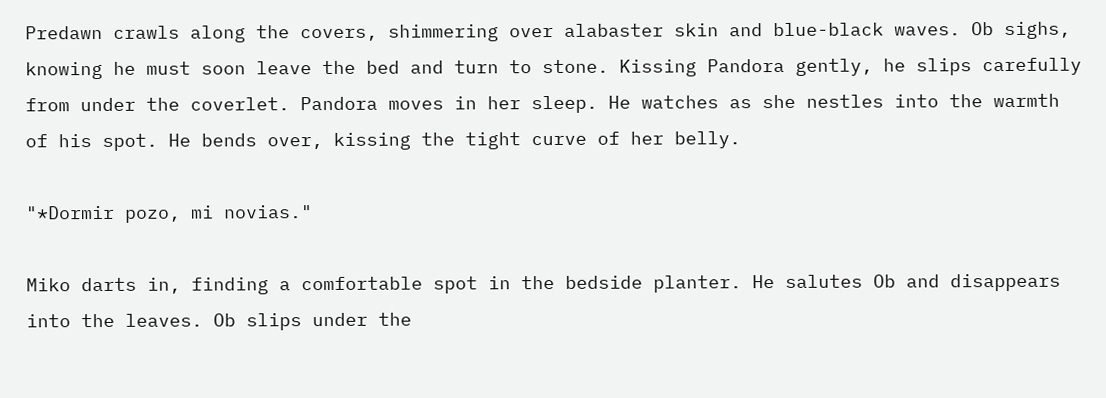Predawn crawls along the covers, shimmering over alabaster skin and blue-black waves. Ob sighs, knowing he must soon leave the bed and turn to stone. Kissing Pandora gently, he slips carefully from under the coverlet. Pandora moves in her sleep. He watches as she nestles into the warmth of his spot. He bends over, kissing the tight curve of her belly.

"*Dormir pozo, mi novias."

Miko darts in, finding a comfortable spot in the bedside planter. He salutes Ob and disappears into the leaves. Ob slips under the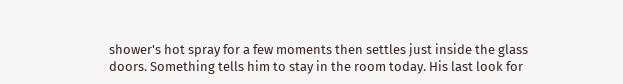shower's hot spray for a few moments then settles just inside the glass doors. Something tells him to stay in the room today. His last look for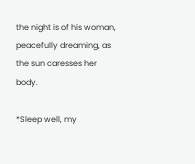the night is of his woman, peacefully dreaming, as the sun caresses her body.

*Sleep well, my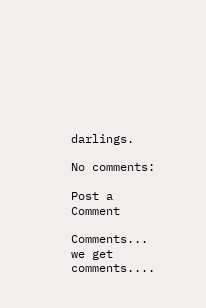darlings.

No comments:

Post a Comment

Comments... we get comments....